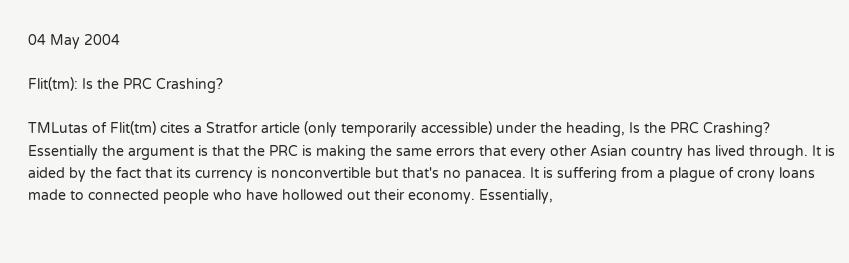04 May 2004

Flit(tm): Is the PRC Crashing?

TMLutas of Flit(tm) cites a Stratfor article (only temporarily accessible) under the heading, Is the PRC Crashing?
Essentially the argument is that the PRC is making the same errors that every other Asian country has lived through. It is aided by the fact that its currency is nonconvertible but that's no panacea. It is suffering from a plague of crony loans made to connected people who have hollowed out their economy. Essentially,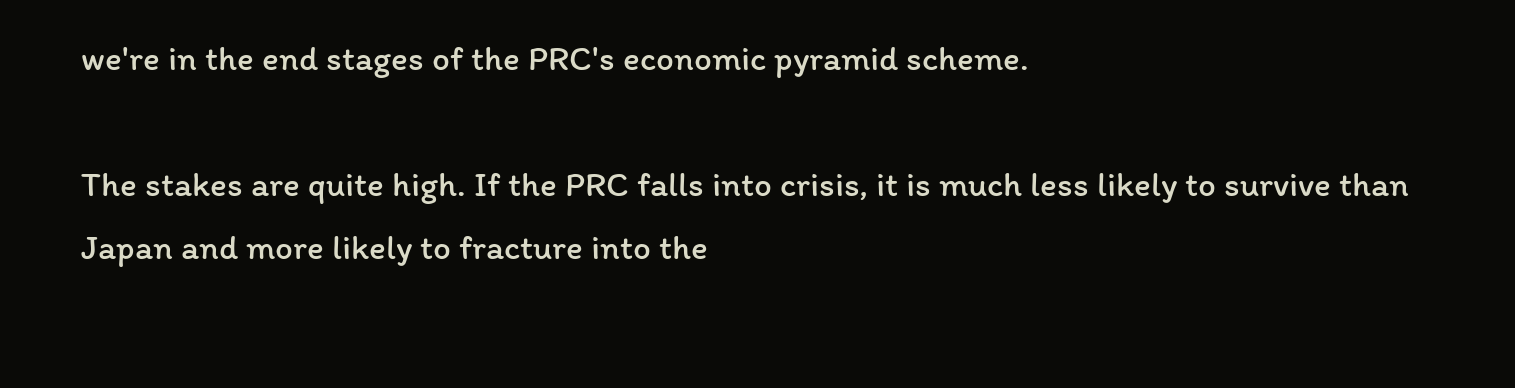we're in the end stages of the PRC's economic pyramid scheme.

The stakes are quite high. If the PRC falls into crisis, it is much less likely to survive than Japan and more likely to fracture into the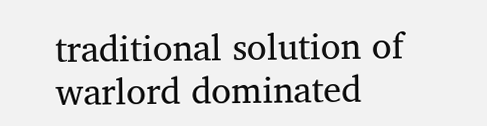traditional solution of warlord dominated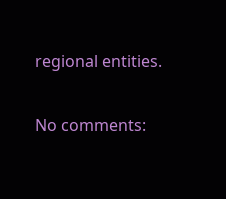regional entities.

No comments: